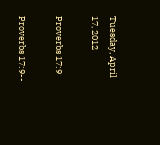Tuesday, April 17, 2012

Proverbs 17:9

Proverbs 17:9--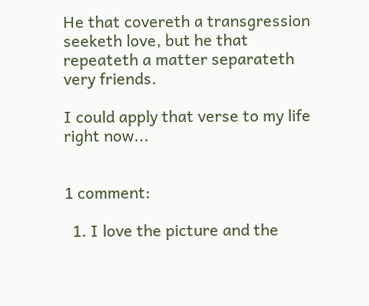He that covereth a transgression seeketh love, but he that repeateth a matter separateth very friends.

I could apply that verse to my life right now...


1 comment:

  1. I love the picture and the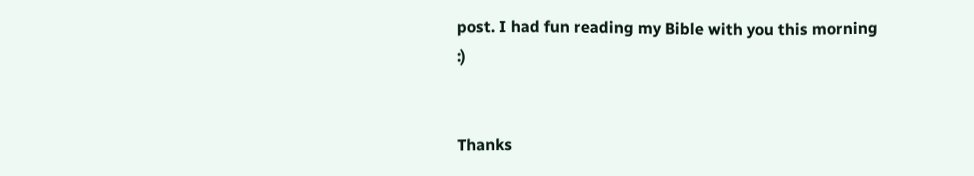post. I had fun reading my Bible with you this morning :)


Thanks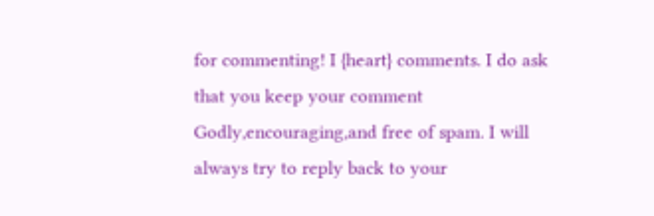for commenting! I {heart} comments. I do ask that you keep your comment Godly,encouraging,and free of spam. I will always try to reply back to your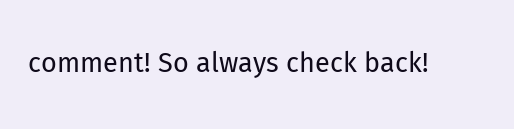comment! So always check back!